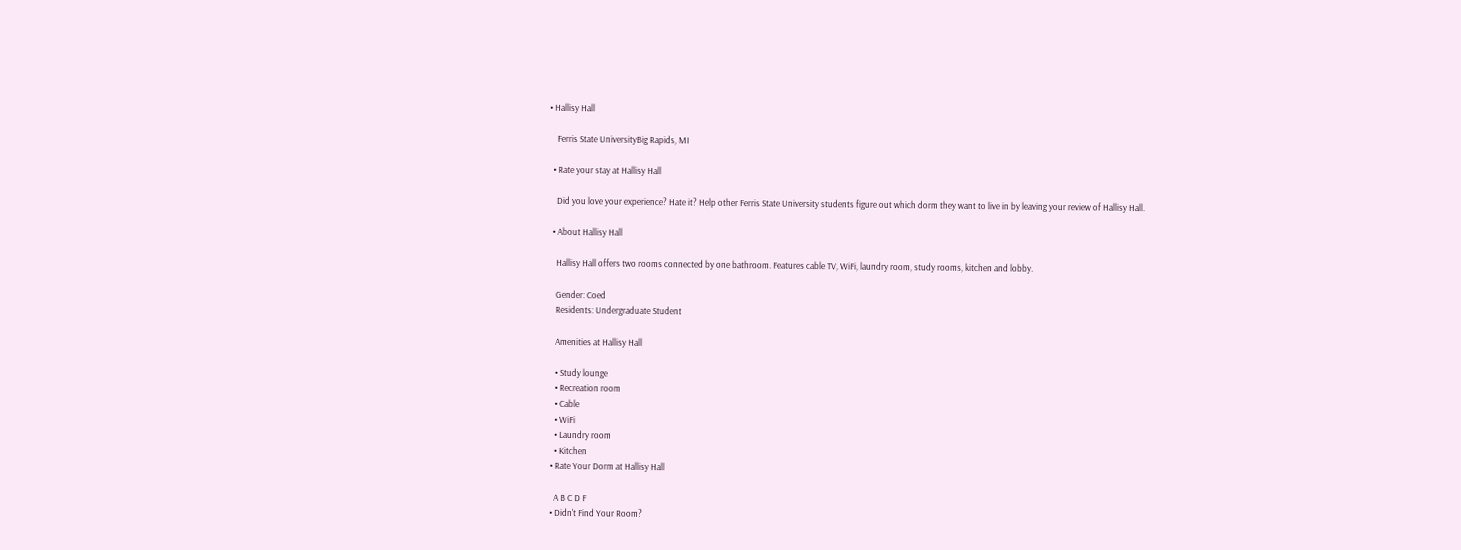• Hallisy Hall

    Ferris State UniversityBig Rapids, MI

  • Rate your stay at Hallisy Hall

    Did you love your experience? Hate it? Help other Ferris State University students figure out which dorm they want to live in by leaving your review of Hallisy Hall.

  • About Hallisy Hall

    Hallisy Hall offers two rooms connected by one bathroom. Features cable TV, WiFi, laundry room, study rooms, kitchen and lobby.

    Gender: Coed
    Residents: Undergraduate Student

    Amenities at Hallisy Hall

    • Study lounge
    • Recreation room
    • Cable
    • WiFi
    • Laundry room
    • Kitchen
  • Rate Your Dorm at Hallisy Hall

    A B C D F
  • Didn't Find Your Room?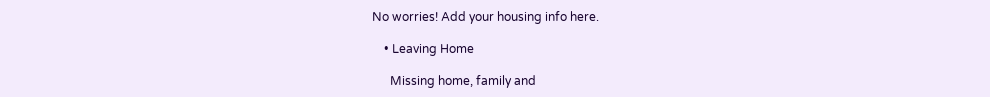No worries! Add your housing info here.

    • Leaving Home

      Missing home, family and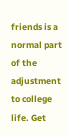friends is a normal part of the adjustment to college life. Get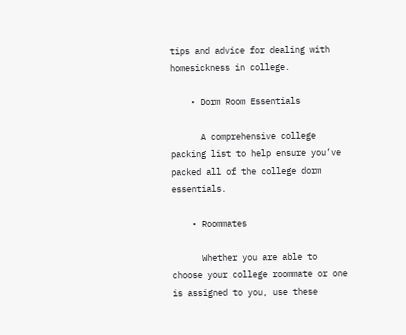tips and advice for dealing with homesickness in college.

    • Dorm Room Essentials

      A comprehensive college packing list to help ensure you’ve packed all of the college dorm essentials.

    • Roommates

      Whether you are able to choose your college roommate or one is assigned to you, use these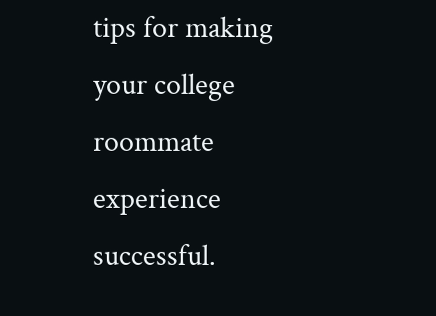tips for making your college roommate experience successful.